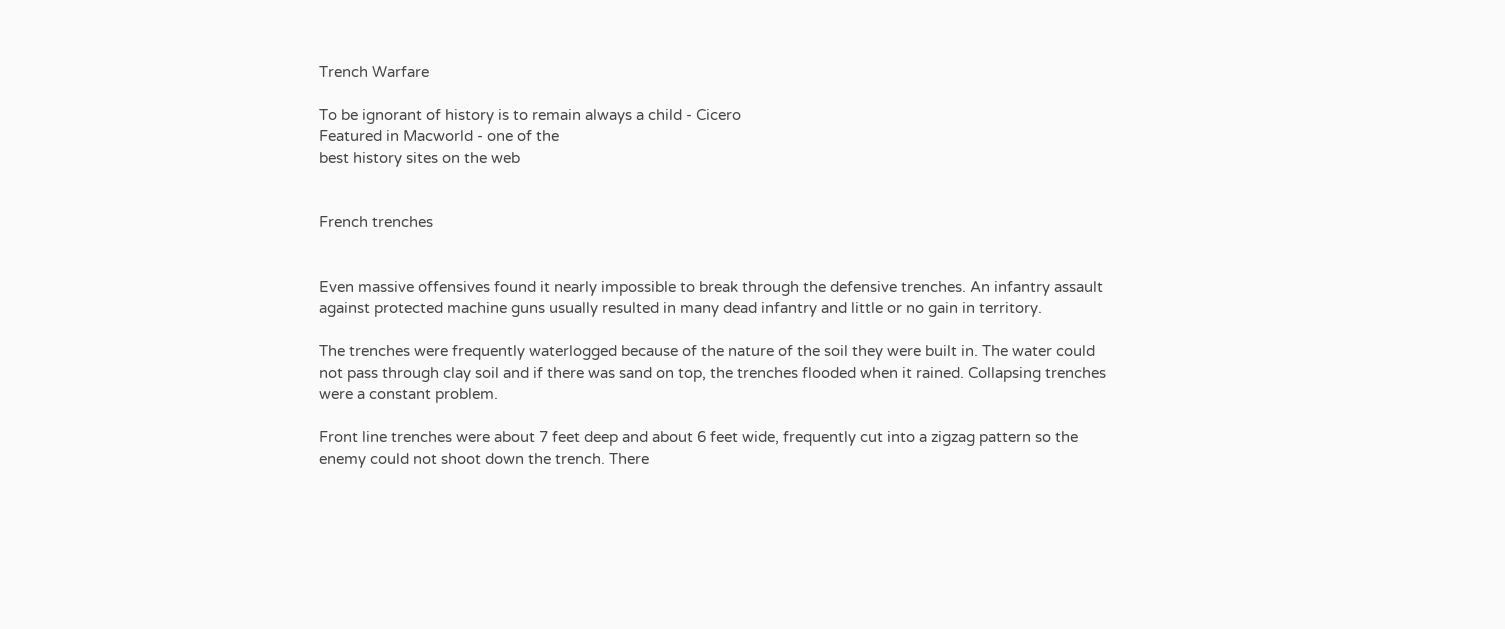Trench Warfare

To be ignorant of history is to remain always a child - Cicero
Featured in Macworld - one of the
best history sites on the web


French trenches


Even massive offensives found it nearly impossible to break through the defensive trenches. An infantry assault against protected machine guns usually resulted in many dead infantry and little or no gain in territory.

The trenches were frequently waterlogged because of the nature of the soil they were built in. The water could not pass through clay soil and if there was sand on top, the trenches flooded when it rained. Collapsing trenches were a constant problem.

Front line trenches were about 7 feet deep and about 6 feet wide, frequently cut into a zigzag pattern so the enemy could not shoot down the trench. There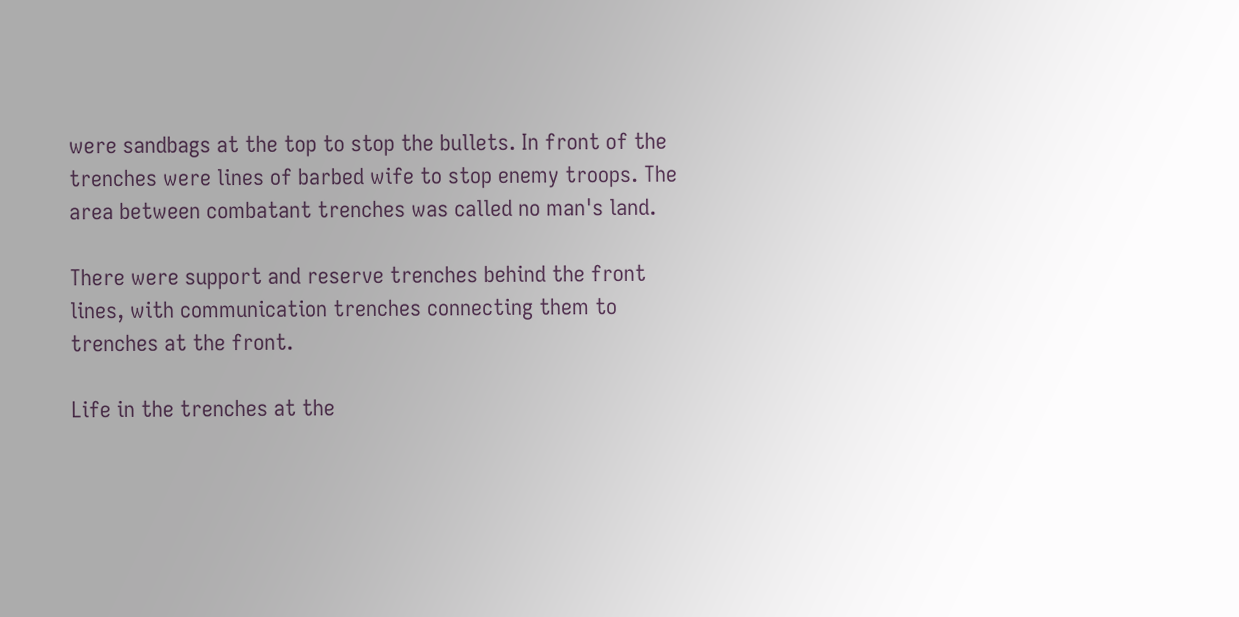were sandbags at the top to stop the bullets. In front of the trenches were lines of barbed wife to stop enemy troops. The area between combatant trenches was called no man's land.

There were support and reserve trenches behind the front lines, with communication trenches connecting them to trenches at the front.

Life in the trenches at the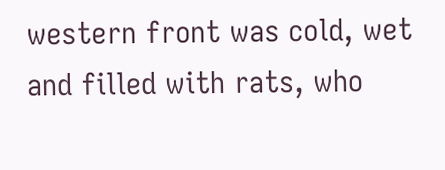western front was cold, wet and filled with rats, who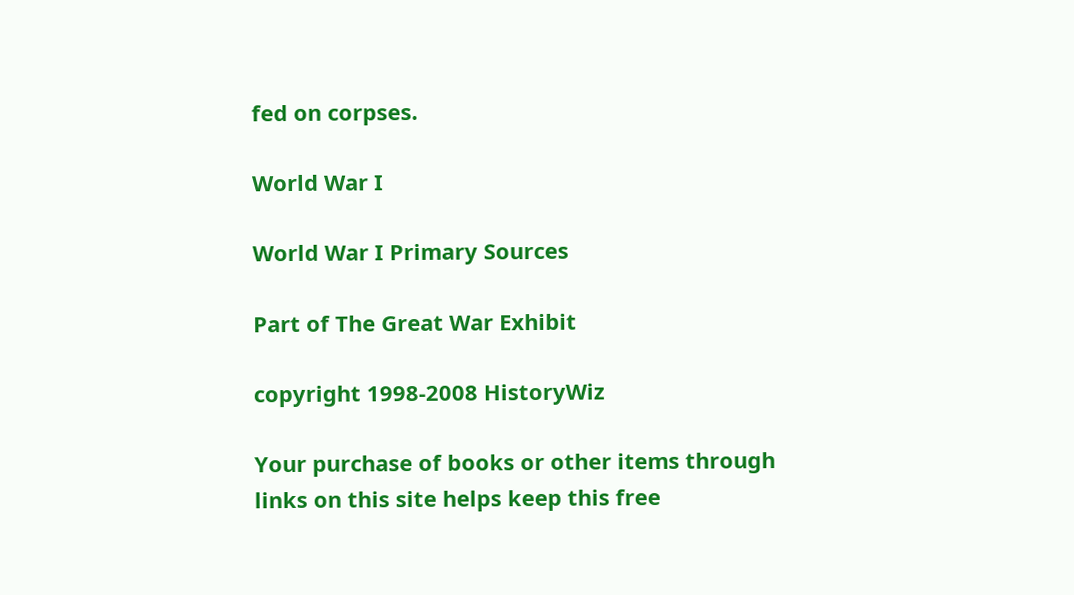fed on corpses.

World War I

World War I Primary Sources

Part of The Great War Exhibit

copyright 1998-2008 HistoryWiz

Your purchase of books or other items through links on this site helps keep this free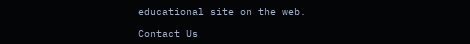educational site on the web.

Contact Us